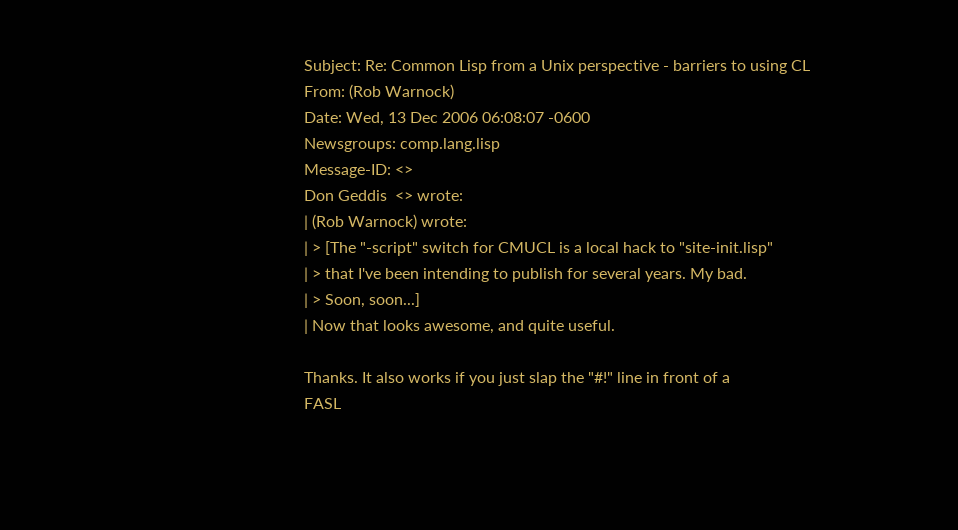Subject: Re: Common Lisp from a Unix perspective - barriers to using CL
From: (Rob Warnock)
Date: Wed, 13 Dec 2006 06:08:07 -0600
Newsgroups: comp.lang.lisp
Message-ID: <>
Don Geddis  <> wrote:
| (Rob Warnock) wrote:
| > [The "-script" switch for CMUCL is a local hack to "site-init.lisp"
| > that I've been intending to publish for several years. My bad.
| > Soon, soon...]
| Now that looks awesome, and quite useful.

Thanks. It also works if you just slap the "#!" line in front of a
FASL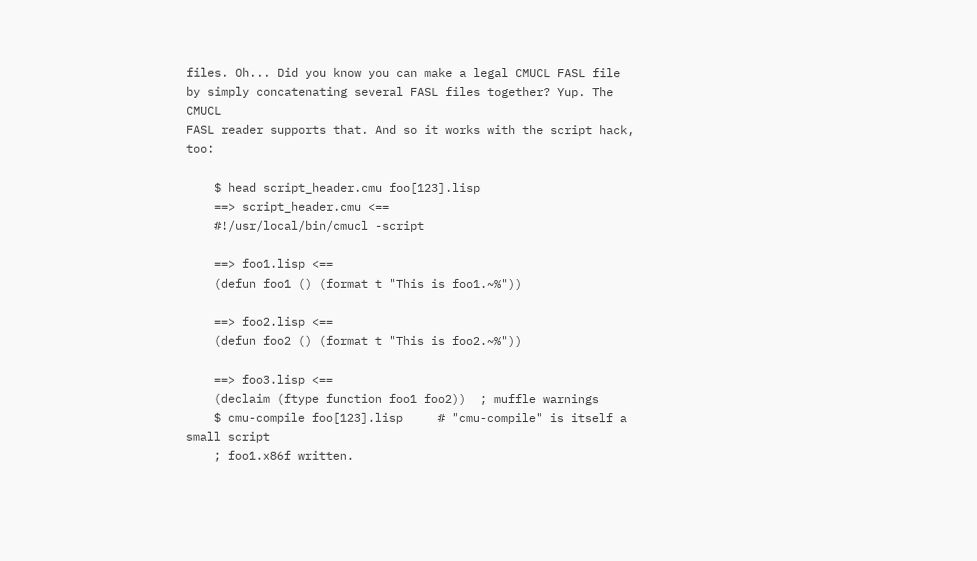files. Oh... Did you know you can make a legal CMUCL FASL file
by simply concatenating several FASL files together? Yup. The CMUCL
FASL reader supports that. And so it works with the script hack, too:

    $ head script_header.cmu foo[123].lisp
    ==> script_header.cmu <==
    #!/usr/local/bin/cmucl -script

    ==> foo1.lisp <==
    (defun foo1 () (format t "This is foo1.~%"))

    ==> foo2.lisp <==
    (defun foo2 () (format t "This is foo2.~%"))

    ==> foo3.lisp <==
    (declaim (ftype function foo1 foo2))  ; muffle warnings
    $ cmu-compile foo[123].lisp     # "cmu-compile" is itself a small script
    ; foo1.x86f written.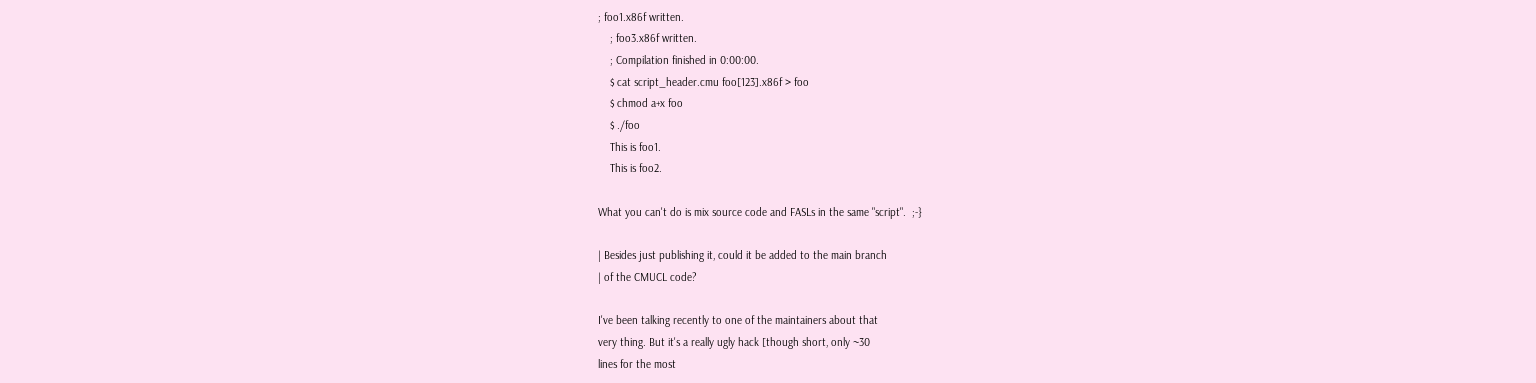; foo1.x86f written.
    ; foo3.x86f written.
    ; Compilation finished in 0:00:00.
    $ cat script_header.cmu foo[123].x86f > foo
    $ chmod a+x foo
    $ ./foo
    This is foo1.
    This is foo2.

What you can't do is mix source code and FASLs in the same "script".  ;-}

| Besides just publishing it, could it be added to the main branch
| of the CMUCL code?

I've been talking recently to one of the maintainers about that
very thing. But it's a really ugly hack [though short, only ~30
lines for the most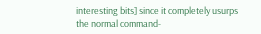interesting bits] since it completely usurps
the normal command-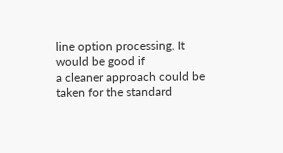line option processing. It would be good if
a cleaner approach could be taken for the standard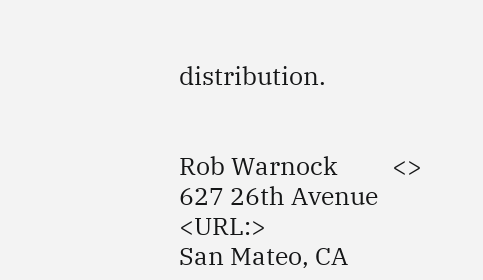distribution.


Rob Warnock         <>
627 26th Avenue         <URL:>
San Mateo, CA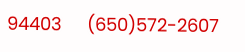94403     (650)572-2607